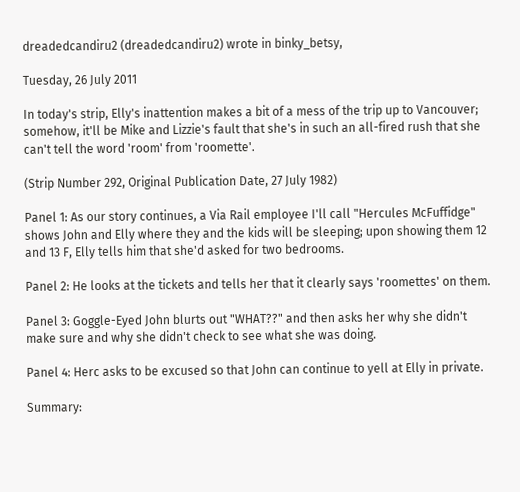dreadedcandiru2 (dreadedcandiru2) wrote in binky_betsy,

Tuesday, 26 July 2011

In today's strip, Elly's inattention makes a bit of a mess of the trip up to Vancouver; somehow, it'll be Mike and Lizzie's fault that she's in such an all-fired rush that she can't tell the word 'room' from 'roomette'.

(Strip Number 292, Original Publication Date, 27 July 1982)

Panel 1: As our story continues, a Via Rail employee I'll call "Hercules McFuffidge" shows John and Elly where they and the kids will be sleeping; upon showing them 12 and 13 F, Elly tells him that she'd asked for two bedrooms.

Panel 2: He looks at the tickets and tells her that it clearly says 'roomettes' on them.

Panel 3: Goggle-Eyed John blurts out "WHAT??" and then asks her why she didn't make sure and why she didn't check to see what she was doing.

Panel 4: Herc asks to be excused so that John can continue to yell at Elly in private.

Summary: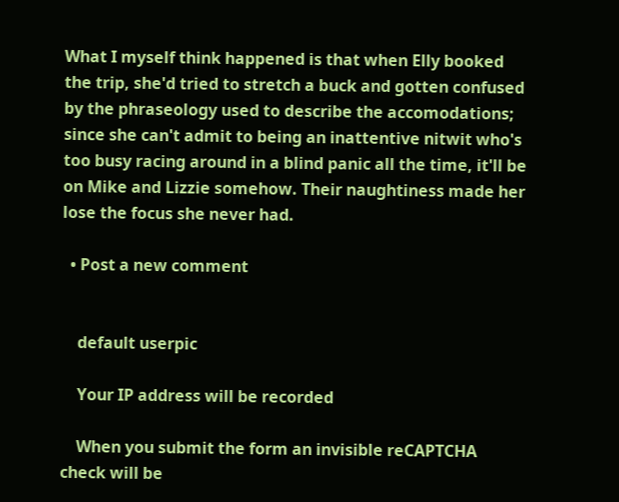What I myself think happened is that when Elly booked the trip, she'd tried to stretch a buck and gotten confused by the phraseology used to describe the accomodations; since she can't admit to being an inattentive nitwit who's too busy racing around in a blind panic all the time, it'll be on Mike and Lizzie somehow. Their naughtiness made her lose the focus she never had.

  • Post a new comment


    default userpic

    Your IP address will be recorded

    When you submit the form an invisible reCAPTCHA check will be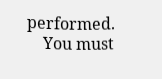performed.
    You must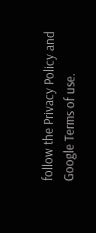follow the Privacy Policy and Google Terms of use.